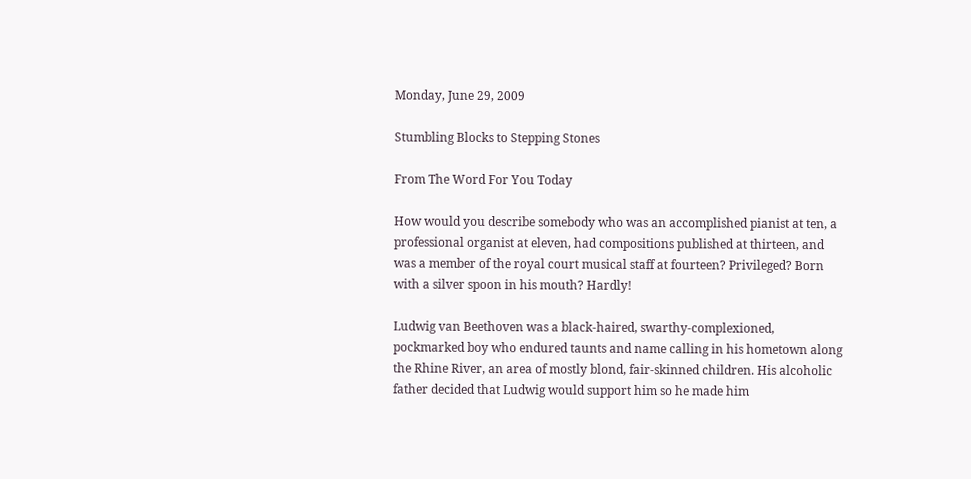Monday, June 29, 2009

Stumbling Blocks to Stepping Stones

From The Word For You Today

How would you describe somebody who was an accomplished pianist at ten, a professional organist at eleven, had compositions published at thirteen, and was a member of the royal court musical staff at fourteen? Privileged? Born with a silver spoon in his mouth? Hardly!

Ludwig van Beethoven was a black-haired, swarthy-complexioned, pockmarked boy who endured taunts and name calling in his hometown along the Rhine River, an area of mostly blond, fair-skinned children. His alcoholic father decided that Ludwig would support him so he made him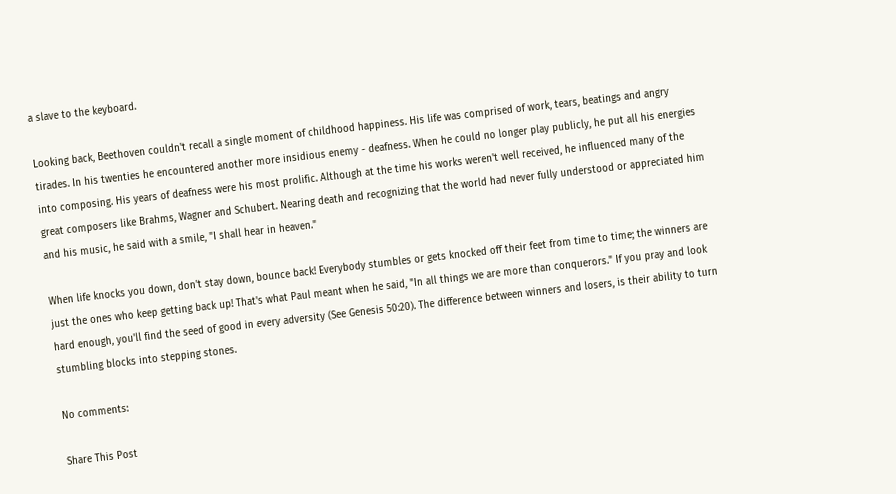a slave to the keyboard.

Looking back, Beethoven couldn't recall a single moment of childhood happiness. His life was comprised of work, tears, beatings and angry tirades. In his twenties he encountered another more insidious enemy - deafness. When he could no longer play publicly, he put all his energies into composing. His years of deafness were his most prolific. Although at the time his works weren't well received, he influenced many of the great composers like Brahms, Wagner and Schubert. Nearing death and recognizing that the world had never fully understood or appreciated him and his music, he said with a smile, "I shall hear in heaven."

When life knocks you down, don't stay down, bounce back! Everybody stumbles or gets knocked off their feet from time to time; the winners are just the ones who keep getting back up! That's what Paul meant when he said, "In all things we are more than conquerors." If you pray and look hard enough, you'll find the seed of good in every adversity (See Genesis 50:20). The difference between winners and losers, is their ability to turn stumbling blocks into stepping stones.

No comments:

Share This Post